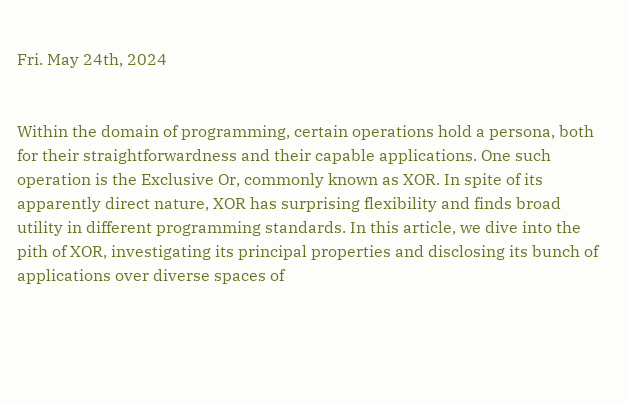Fri. May 24th, 2024


Within the domain of programming, certain operations hold a persona, both for their straightforwardness and their capable applications. One such operation is the Exclusive Or, commonly known as XOR. In spite of its apparently direct nature, XOR has surprising flexibility and finds broad utility in different programming standards. In this article, we dive into the pith of XOR, investigating its principal properties and disclosing its bunch of applications over diverse spaces of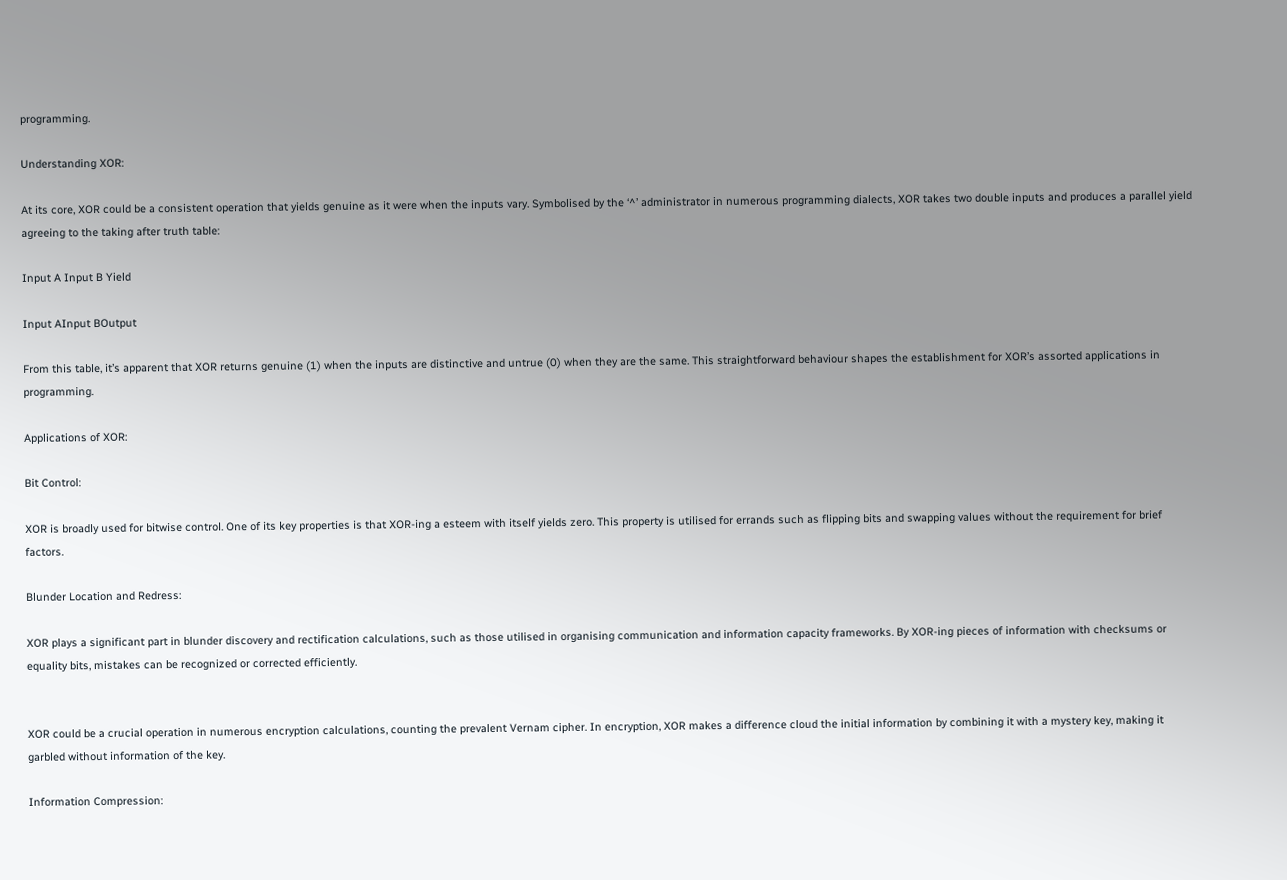programming.

Understanding XOR:

At its core, XOR could be a consistent operation that yields genuine as it were when the inputs vary. Symbolised by the ‘^’ administrator in numerous programming dialects, XOR takes two double inputs and produces a parallel yield agreeing to the taking after truth table:

Input A Input B Yield

Input AInput BOutput

From this table, it’s apparent that XOR returns genuine (1) when the inputs are distinctive and untrue (0) when they are the same. This straightforward behaviour shapes the establishment for XOR’s assorted applications in programming.

Applications of XOR:

Bit Control:

XOR is broadly used for bitwise control. One of its key properties is that XOR-ing a esteem with itself yields zero. This property is utilised for errands such as flipping bits and swapping values without the requirement for brief factors.

Blunder Location and Redress:

XOR plays a significant part in blunder discovery and rectification calculations, such as those utilised in organising communication and information capacity frameworks. By XOR-ing pieces of information with checksums or equality bits, mistakes can be recognized or corrected efficiently.


XOR could be a crucial operation in numerous encryption calculations, counting the prevalent Vernam cipher. In encryption, XOR makes a difference cloud the initial information by combining it with a mystery key, making it garbled without information of the key.

Information Compression: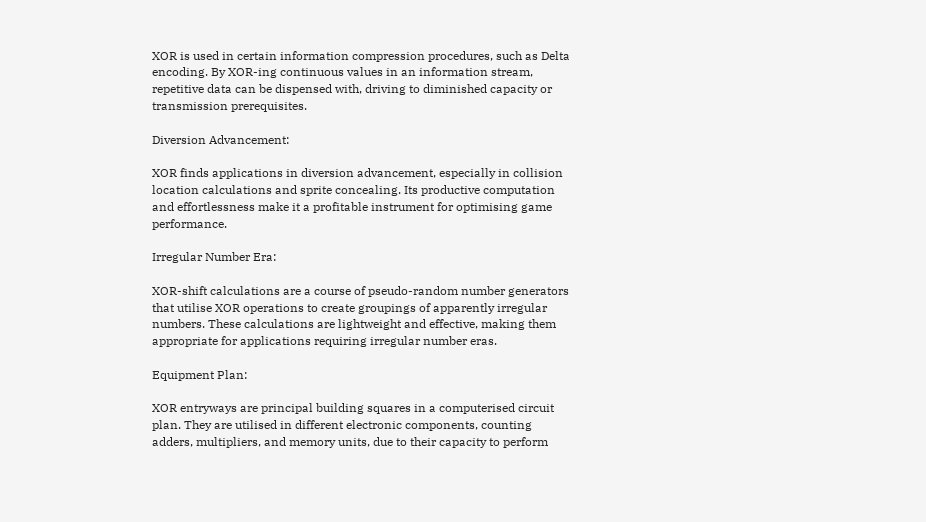XOR is used in certain information compression procedures, such as Delta encoding. By XOR-ing continuous values in an information stream, repetitive data can be dispensed with, driving to diminished capacity or transmission prerequisites.

Diversion Advancement:

XOR finds applications in diversion advancement, especially in collision location calculations and sprite concealing. Its productive computation and effortlessness make it a profitable instrument for optimising game performance.

Irregular Number Era:

XOR-shift calculations are a course of pseudo-random number generators that utilise XOR operations to create groupings of apparently irregular numbers. These calculations are lightweight and effective, making them appropriate for applications requiring irregular number eras.

Equipment Plan:

XOR entryways are principal building squares in a computerised circuit plan. They are utilised in different electronic components, counting adders, multipliers, and memory units, due to their capacity to perform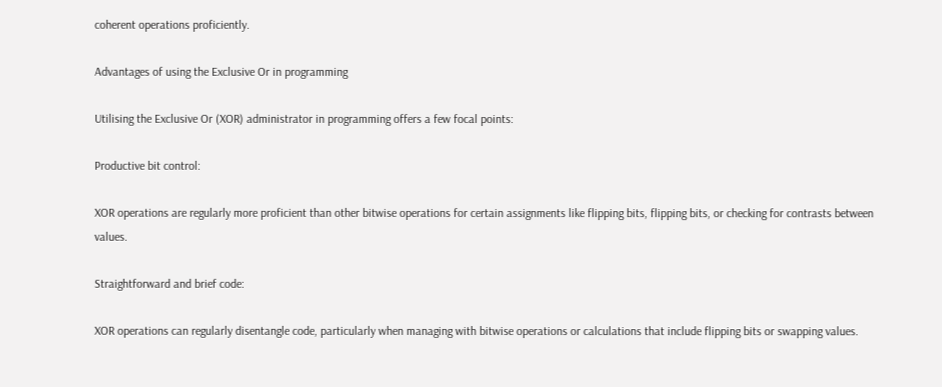coherent operations proficiently.

Advantages of using the Exclusive Or in programming

Utilising the Exclusive Or (XOR) administrator in programming offers a few focal points:

Productive bit control:

XOR operations are regularly more proficient than other bitwise operations for certain assignments like flipping bits, flipping bits, or checking for contrasts between values.

Straightforward and brief code:

XOR operations can regularly disentangle code, particularly when managing with bitwise operations or calculations that include flipping bits or swapping values.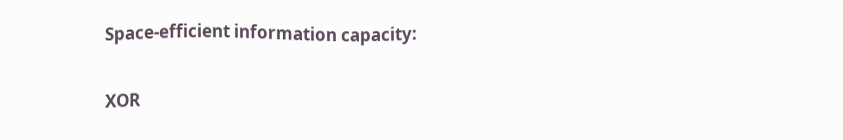Space-efficient information capacity:

XOR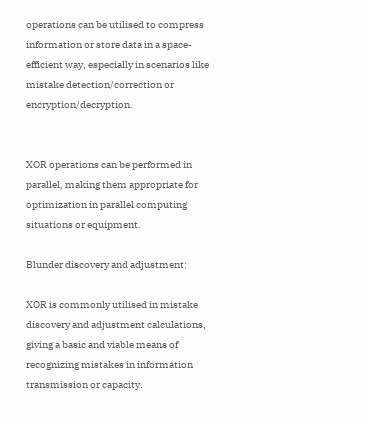operations can be utilised to compress information or store data in a space-efficient way, especially in scenarios like mistake detection/correction or encryption/decryption.


XOR operations can be performed in parallel, making them appropriate for optimization in parallel computing situations or equipment.

Blunder discovery and adjustment:

XOR is commonly utilised in mistake discovery and adjustment calculations, giving a basic and viable means of recognizing mistakes in information transmission or capacity.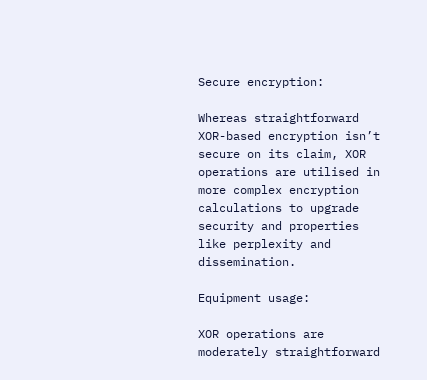Secure encryption:

Whereas straightforward XOR-based encryption isn’t secure on its claim, XOR operations are utilised in more complex encryption calculations to upgrade security and properties like perplexity and dissemination.

Equipment usage:

XOR operations are moderately straightforward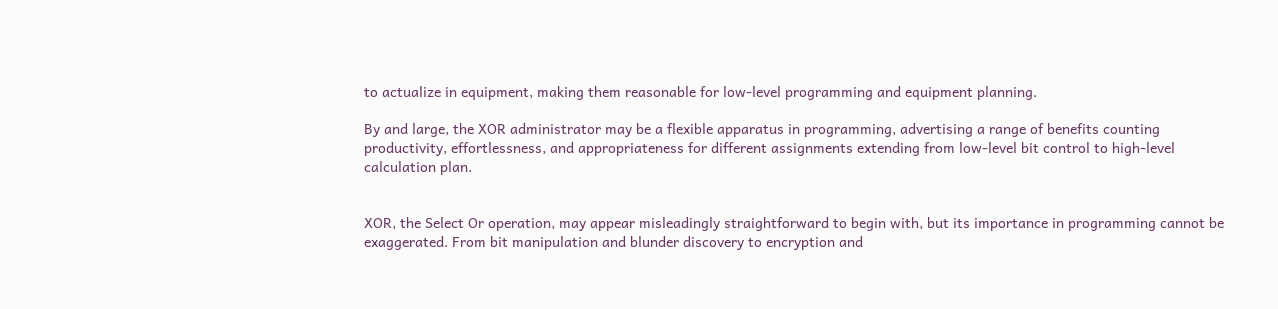to actualize in equipment, making them reasonable for low-level programming and equipment planning.

By and large, the XOR administrator may be a flexible apparatus in programming, advertising a range of benefits counting productivity, effortlessness, and appropriateness for different assignments extending from low-level bit control to high-level calculation plan.


XOR, the Select Or operation, may appear misleadingly straightforward to begin with, but its importance in programming cannot be exaggerated. From bit manipulation and blunder discovery to encryption and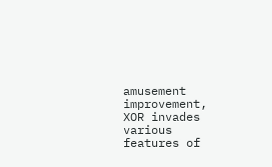amusement improvement, XOR invades various features of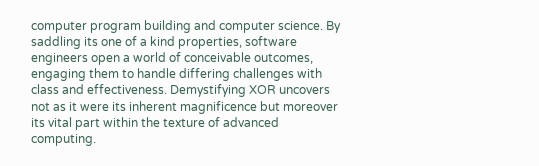computer program building and computer science. By saddling its one of a kind properties, software engineers open a world of conceivable outcomes, engaging them to handle differing challenges with class and effectiveness. Demystifying XOR uncovers not as it were its inherent magnificence but moreover its vital part within the texture of advanced computing.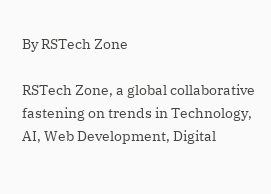By RSTech Zone

RSTech Zone, a global collaborative fastening on trends in Technology, AI, Web Development, Digital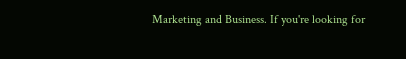Marketing and Business. If you're looking for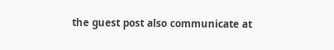the guest post also communicate at